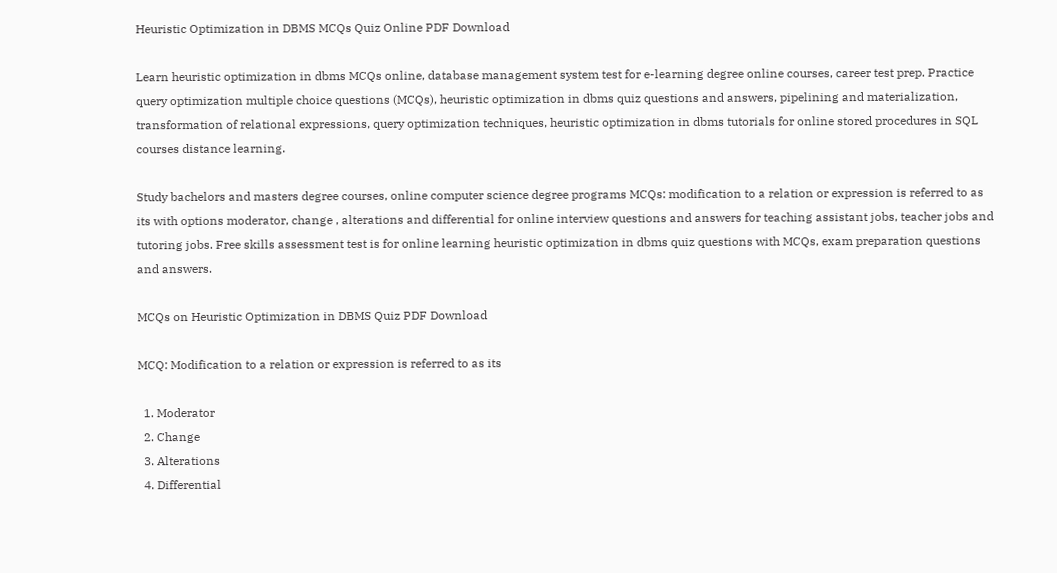Heuristic Optimization in DBMS MCQs Quiz Online PDF Download

Learn heuristic optimization in dbms MCQs online, database management system test for e-learning degree online courses, career test prep. Practice query optimization multiple choice questions (MCQs), heuristic optimization in dbms quiz questions and answers, pipelining and materialization, transformation of relational expressions, query optimization techniques, heuristic optimization in dbms tutorials for online stored procedures in SQL courses distance learning.

Study bachelors and masters degree courses, online computer science degree programs MCQs: modification to a relation or expression is referred to as its with options moderator, change , alterations and differential for online interview questions and answers for teaching assistant jobs, teacher jobs and tutoring jobs. Free skills assessment test is for online learning heuristic optimization in dbms quiz questions with MCQs, exam preparation questions and answers.

MCQs on Heuristic Optimization in DBMS Quiz PDF Download

MCQ: Modification to a relation or expression is referred to as its

  1. Moderator
  2. Change
  3. Alterations
  4. Differential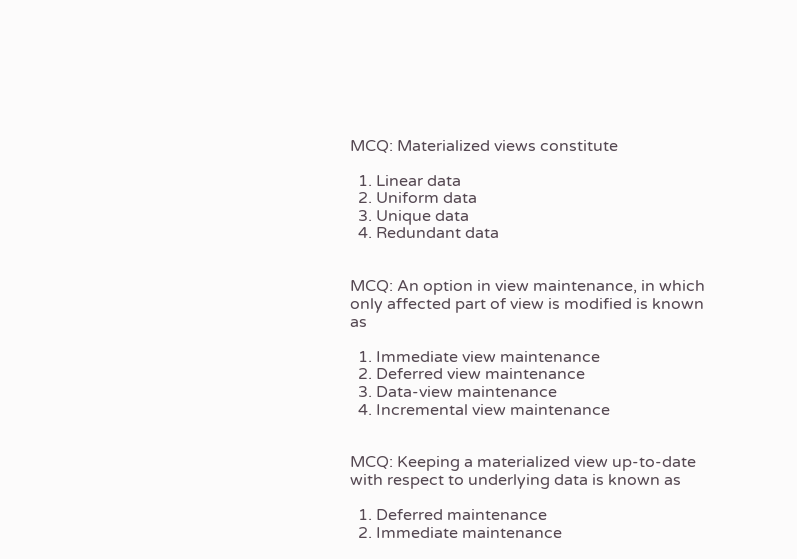MCQ: Materialized views constitute

  1. Linear data
  2. Uniform data
  3. Unique data
  4. Redundant data


MCQ: An option in view maintenance, in which only affected part of view is modified is known as

  1. Immediate view maintenance
  2. Deferred view maintenance
  3. Data-view maintenance
  4. Incremental view maintenance


MCQ: Keeping a materialized view up-to-date with respect to underlying data is known as

  1. Deferred maintenance
  2. Immediate maintenance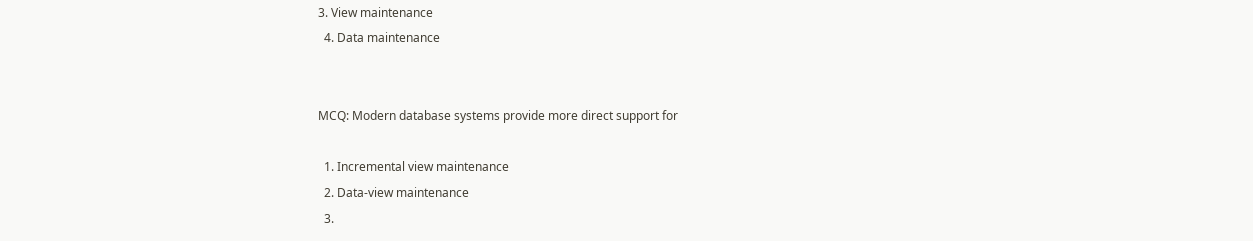3. View maintenance
  4. Data maintenance


MCQ: Modern database systems provide more direct support for

  1. Incremental view maintenance
  2. Data-view maintenance
  3.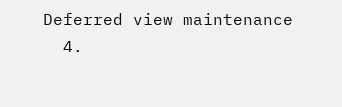Deferred view maintenance
  4.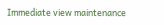Immediate view maintenance